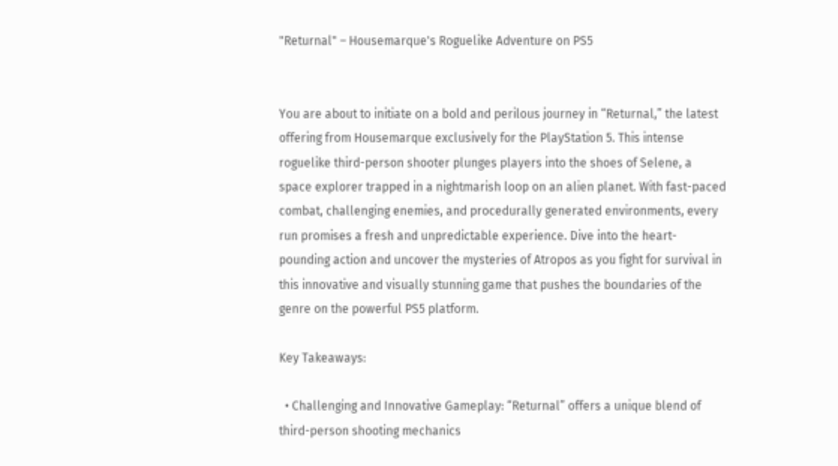"Returnal" – Housemarque's Roguelike Adventure on PS5


You are about to initiate on a bold and perilous journey in “Returnal,” the latest offering from Housemarque exclusively for the PlayStation 5. This intense roguelike third-person shooter plunges players into the shoes of Selene, a space explorer trapped in a nightmarish loop on an alien planet. With fast-paced combat, challenging enemies, and procedurally generated environments, every run promises a fresh and unpredictable experience. Dive into the heart-pounding action and uncover the mysteries of Atropos as you fight for survival in this innovative and visually stunning game that pushes the boundaries of the genre on the powerful PS5 platform.

Key Takeaways:

  • Challenging and Innovative Gameplay: “Returnal” offers a unique blend of third-person shooting mechanics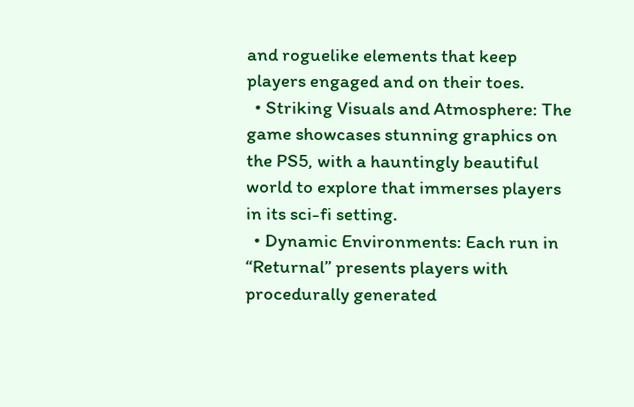and roguelike elements that keep players engaged and on their toes.
  • Striking Visuals and Atmosphere: The game showcases stunning graphics on the PS5, with a hauntingly beautiful world to explore that immerses players in its sci-fi setting.
  • Dynamic Environments: Each run in “Returnal” presents players with procedurally generated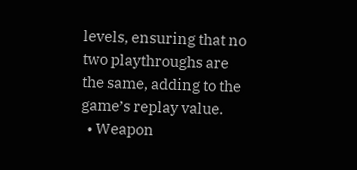levels, ensuring that no two playthroughs are the same, adding to the game’s replay value.
  • Weapon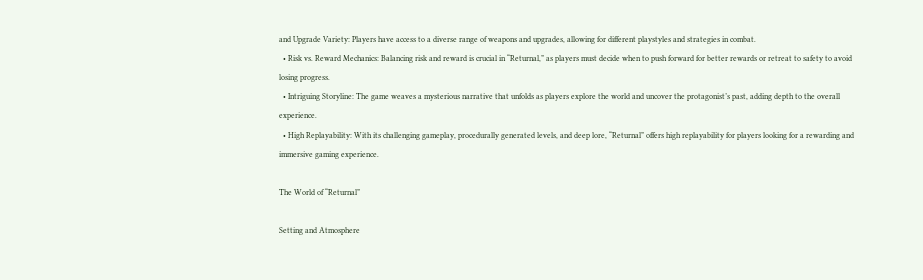and Upgrade Variety: Players have access to a diverse range of weapons and upgrades, allowing for different playstyles and strategies in combat.
  • Risk vs. Reward Mechanics: Balancing risk and reward is crucial in “Returnal,” as players must decide when to push forward for better rewards or retreat to safety to avoid losing progress.
  • Intriguing Storyline: The game weaves a mysterious narrative that unfolds as players explore the world and uncover the protagonist’s past, adding depth to the overall experience.
  • High Replayability: With its challenging gameplay, procedurally generated levels, and deep lore, “Returnal” offers high replayability for players looking for a rewarding and immersive gaming experience.

The World of “Returnal”

Setting and Atmosphere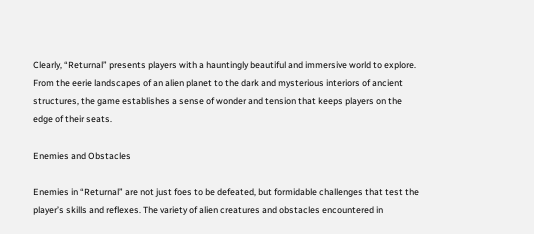Clearly, “Returnal” presents players with a hauntingly beautiful and immersive world to explore. From the eerie landscapes of an alien planet to the dark and mysterious interiors of ancient structures, the game establishes a sense of wonder and tension that keeps players on the edge of their seats.

Enemies and Obstacles

Enemies in “Returnal” are not just foes to be defeated, but formidable challenges that test the player’s skills and reflexes. The variety of alien creatures and obstacles encountered in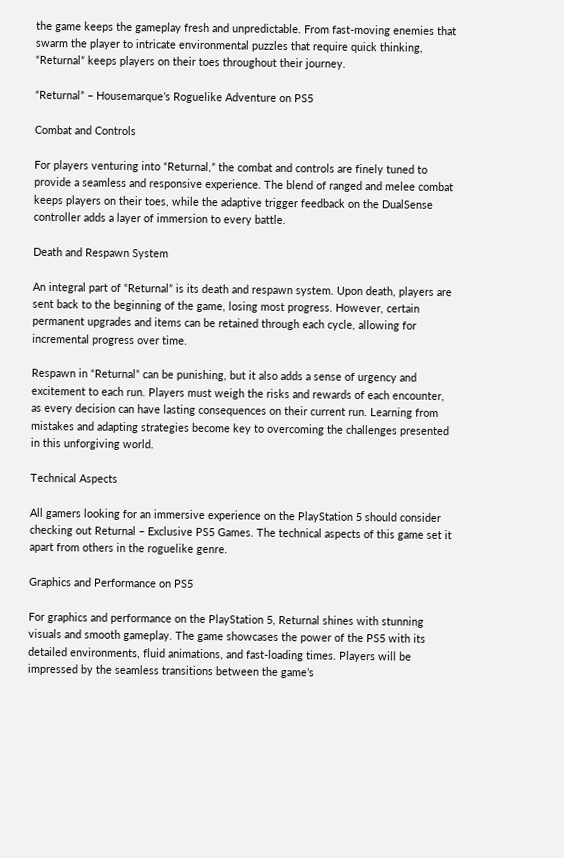the game keeps the gameplay fresh and unpredictable. From fast-moving enemies that swarm the player to intricate environmental puzzles that require quick thinking, “Returnal” keeps players on their toes throughout their journey.

“Returnal” – Housemarque’s Roguelike Adventure on PS5

Combat and Controls

For players venturing into “Returnal,” the combat and controls are finely tuned to provide a seamless and responsive experience. The blend of ranged and melee combat keeps players on their toes, while the adaptive trigger feedback on the DualSense controller adds a layer of immersion to every battle.

Death and Respawn System

An integral part of “Returnal” is its death and respawn system. Upon death, players are sent back to the beginning of the game, losing most progress. However, certain permanent upgrades and items can be retained through each cycle, allowing for incremental progress over time.

Respawn in “Returnal” can be punishing, but it also adds a sense of urgency and excitement to each run. Players must weigh the risks and rewards of each encounter, as every decision can have lasting consequences on their current run. Learning from mistakes and adapting strategies become key to overcoming the challenges presented in this unforgiving world.

Technical Aspects

All gamers looking for an immersive experience on the PlayStation 5 should consider checking out Returnal – Exclusive PS5 Games. The technical aspects of this game set it apart from others in the roguelike genre.

Graphics and Performance on PS5

For graphics and performance on the PlayStation 5, Returnal shines with stunning visuals and smooth gameplay. The game showcases the power of the PS5 with its detailed environments, fluid animations, and fast-loading times. Players will be impressed by the seamless transitions between the game’s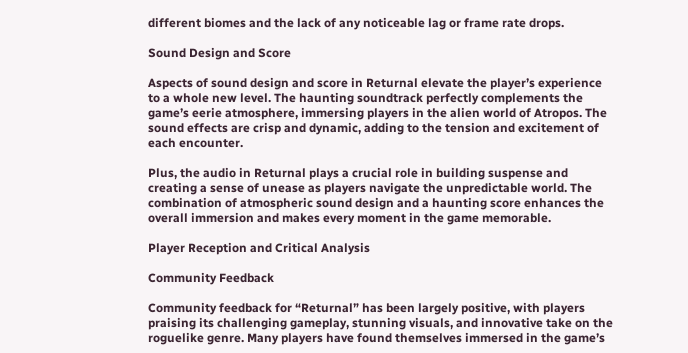different biomes and the lack of any noticeable lag or frame rate drops.

Sound Design and Score

Aspects of sound design and score in Returnal elevate the player’s experience to a whole new level. The haunting soundtrack perfectly complements the game’s eerie atmosphere, immersing players in the alien world of Atropos. The sound effects are crisp and dynamic, adding to the tension and excitement of each encounter.

Plus, the audio in Returnal plays a crucial role in building suspense and creating a sense of unease as players navigate the unpredictable world. The combination of atmospheric sound design and a haunting score enhances the overall immersion and makes every moment in the game memorable.

Player Reception and Critical Analysis

Community Feedback

Community feedback for “Returnal” has been largely positive, with players praising its challenging gameplay, stunning visuals, and innovative take on the roguelike genre. Many players have found themselves immersed in the game’s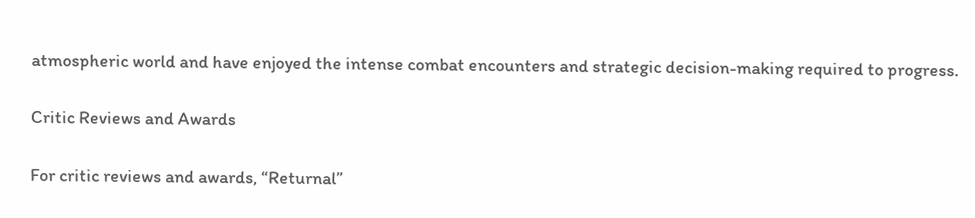atmospheric world and have enjoyed the intense combat encounters and strategic decision-making required to progress.

Critic Reviews and Awards

For critic reviews and awards, “Returnal”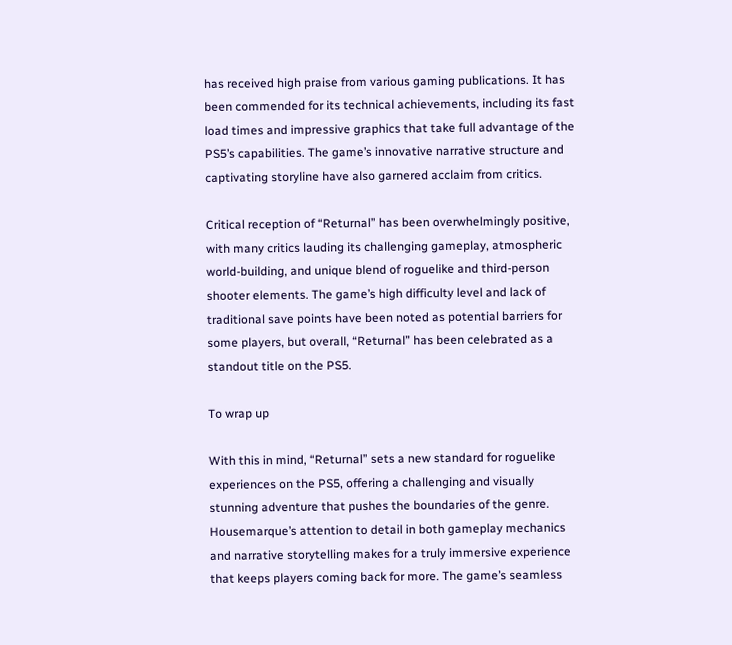has received high praise from various gaming publications. It has been commended for its technical achievements, including its fast load times and impressive graphics that take full advantage of the PS5’s capabilities. The game’s innovative narrative structure and captivating storyline have also garnered acclaim from critics.

Critical reception of “Returnal” has been overwhelmingly positive, with many critics lauding its challenging gameplay, atmospheric world-building, and unique blend of roguelike and third-person shooter elements. The game’s high difficulty level and lack of traditional save points have been noted as potential barriers for some players, but overall, “Returnal” has been celebrated as a standout title on the PS5.

To wrap up

With this in mind, “Returnal” sets a new standard for roguelike experiences on the PS5, offering a challenging and visually stunning adventure that pushes the boundaries of the genre. Housemarque’s attention to detail in both gameplay mechanics and narrative storytelling makes for a truly immersive experience that keeps players coming back for more. The game’s seamless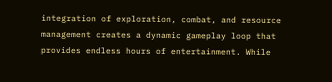integration of exploration, combat, and resource management creates a dynamic gameplay loop that provides endless hours of entertainment. While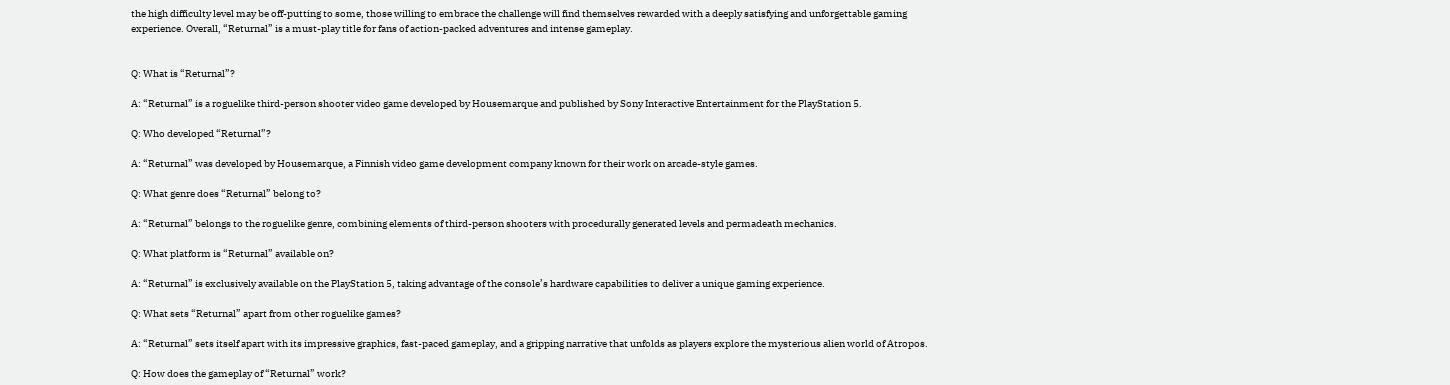the high difficulty level may be off-putting to some, those willing to embrace the challenge will find themselves rewarded with a deeply satisfying and unforgettable gaming experience. Overall, “Returnal” is a must-play title for fans of action-packed adventures and intense gameplay.


Q: What is “Returnal”?

A: “Returnal” is a roguelike third-person shooter video game developed by Housemarque and published by Sony Interactive Entertainment for the PlayStation 5.

Q: Who developed “Returnal”?

A: “Returnal” was developed by Housemarque, a Finnish video game development company known for their work on arcade-style games.

Q: What genre does “Returnal” belong to?

A: “Returnal” belongs to the roguelike genre, combining elements of third-person shooters with procedurally generated levels and permadeath mechanics.

Q: What platform is “Returnal” available on?

A: “Returnal” is exclusively available on the PlayStation 5, taking advantage of the console’s hardware capabilities to deliver a unique gaming experience.

Q: What sets “Returnal” apart from other roguelike games?

A: “Returnal” sets itself apart with its impressive graphics, fast-paced gameplay, and a gripping narrative that unfolds as players explore the mysterious alien world of Atropos.

Q: How does the gameplay of “Returnal” work?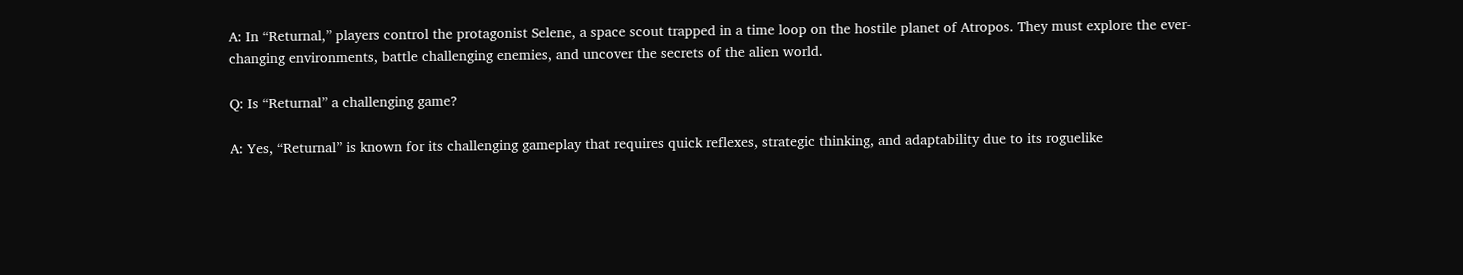A: In “Returnal,” players control the protagonist Selene, a space scout trapped in a time loop on the hostile planet of Atropos. They must explore the ever-changing environments, battle challenging enemies, and uncover the secrets of the alien world.

Q: Is “Returnal” a challenging game?

A: Yes, “Returnal” is known for its challenging gameplay that requires quick reflexes, strategic thinking, and adaptability due to its roguelike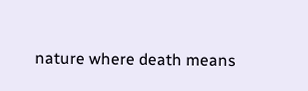nature where death means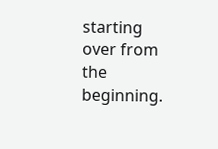starting over from the beginning.